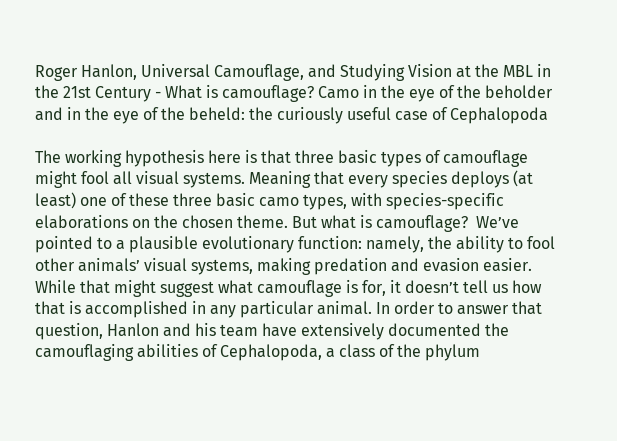Roger Hanlon, Universal Camouflage, and Studying Vision at the MBL in the 21st Century - What is camouflage? Camo in the eye of the beholder and in the eye of the beheld: the curiously useful case of Cephalopoda

The working hypothesis here is that three basic types of camouflage might fool all visual systems. Meaning that every species deploys (at least) one of these three basic camo types, with species-specific elaborations on the chosen theme. But what is camouflage?  We’ve pointed to a plausible evolutionary function: namely, the ability to fool other animals’ visual systems, making predation and evasion easier. While that might suggest what camouflage is for, it doesn’t tell us how that is accomplished in any particular animal. In order to answer that question, Hanlon and his team have extensively documented the camouflaging abilities of Cephalopoda, a class of the phylum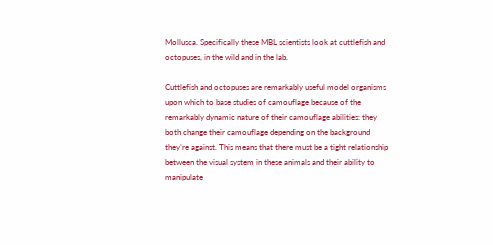Mollusca. Specifically these MBL scientists look at cuttlefish and octopuses, in the wild and in the lab.

Cuttlefish and octopuses are remarkably useful model organisms upon which to base studies of camouflage because of the remarkably dynamic nature of their camouflage abilities: they both change their camouflage depending on the background they’re against. This means that there must be a tight relationship between the visual system in these animals and their ability to manipulate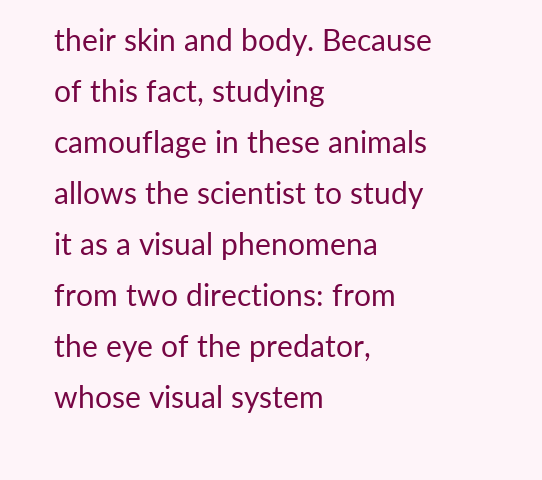their skin and body. Because of this fact, studying camouflage in these animals allows the scientist to study it as a visual phenomena from two directions: from the eye of the predator, whose visual system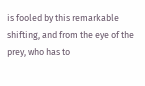is fooled by this remarkable shifting, and from the eye of the prey, who has to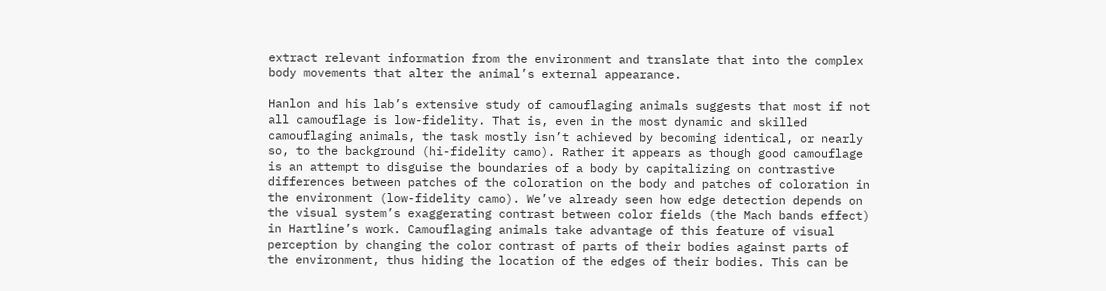extract relevant information from the environment and translate that into the complex body movements that alter the animal’s external appearance.

Hanlon and his lab’s extensive study of camouflaging animals suggests that most if not all camouflage is low-fidelity. That is, even in the most dynamic and skilled camouflaging animals, the task mostly isn’t achieved by becoming identical, or nearly so, to the background (hi-fidelity camo). Rather it appears as though good camouflage is an attempt to disguise the boundaries of a body by capitalizing on contrastive differences between patches of the coloration on the body and patches of coloration in the environment (low-fidelity camo). We’ve already seen how edge detection depends on the visual system’s exaggerating contrast between color fields (the Mach bands effect) in Hartline’s work. Camouflaging animals take advantage of this feature of visual perception by changing the color contrast of parts of their bodies against parts of the environment, thus hiding the location of the edges of their bodies. This can be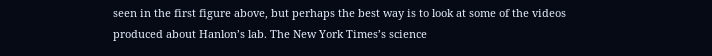seen in the first figure above, but perhaps the best way is to look at some of the videos produced about Hanlon’s lab. The New York Times’s science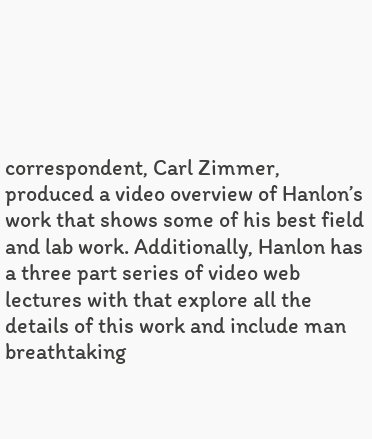correspondent, Carl Zimmer, produced a video overview of Hanlon’s work that shows some of his best field and lab work. Additionally, Hanlon has a three part series of video web lectures with that explore all the details of this work and include man breathtaking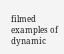filmed examples of dynamic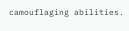camouflaging abilities.